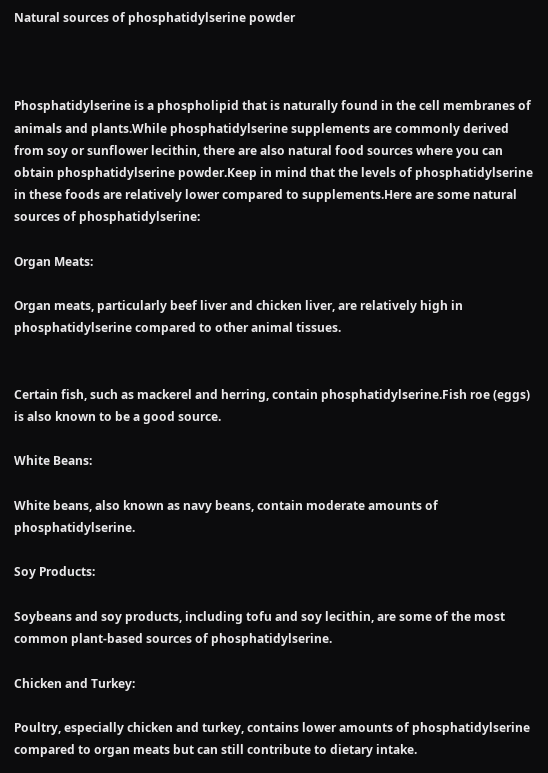Natural sources of phosphatidylserine powder



Phosphatidylserine is a phospholipid that is naturally found in the cell membranes of animals and plants.While phosphatidylserine supplements are commonly derived from soy or sunflower lecithin, there are also natural food sources where you can obtain phosphatidylserine powder.Keep in mind that the levels of phosphatidylserine in these foods are relatively lower compared to supplements.Here are some natural sources of phosphatidylserine:

Organ Meats:

Organ meats, particularly beef liver and chicken liver, are relatively high in phosphatidylserine compared to other animal tissues.


Certain fish, such as mackerel and herring, contain phosphatidylserine.Fish roe (eggs) is also known to be a good source.

White Beans:

White beans, also known as navy beans, contain moderate amounts of phosphatidylserine.

Soy Products:

Soybeans and soy products, including tofu and soy lecithin, are some of the most common plant-based sources of phosphatidylserine.

Chicken and Turkey:

Poultry, especially chicken and turkey, contains lower amounts of phosphatidylserine compared to organ meats but can still contribute to dietary intake.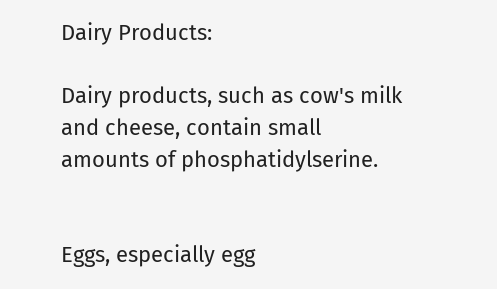Dairy Products:

Dairy products, such as cow's milk and cheese, contain small amounts of phosphatidylserine.


Eggs, especially egg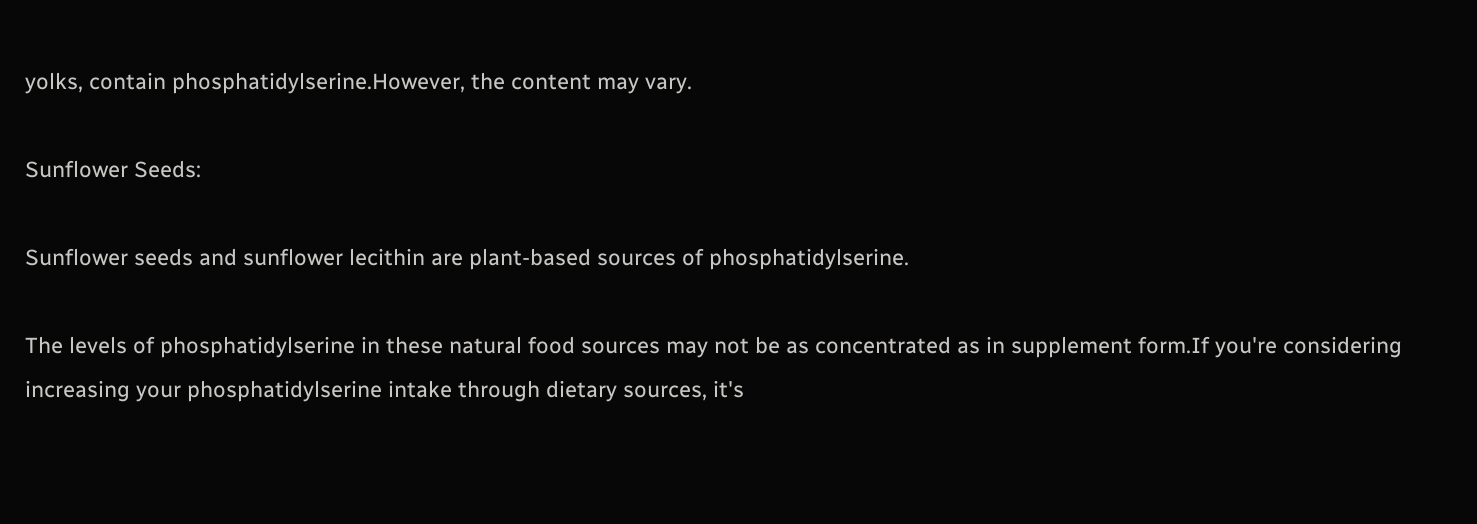yolks, contain phosphatidylserine.However, the content may vary.

Sunflower Seeds:

Sunflower seeds and sunflower lecithin are plant-based sources of phosphatidylserine.

The levels of phosphatidylserine in these natural food sources may not be as concentrated as in supplement form.If you're considering increasing your phosphatidylserine intake through dietary sources, it's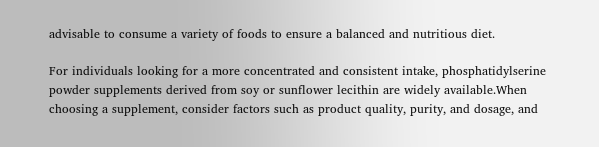advisable to consume a variety of foods to ensure a balanced and nutritious diet.

For individuals looking for a more concentrated and consistent intake, phosphatidylserine powder supplements derived from soy or sunflower lecithin are widely available.When choosing a supplement, consider factors such as product quality, purity, and dosage, and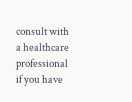consult with a healthcare professional if you have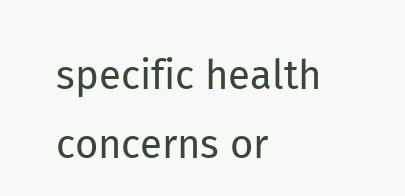specific health concerns or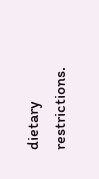dietary restrictions.